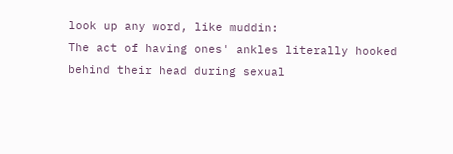look up any word, like muddin:
The act of having ones' ankles literally hooked behind their head during sexual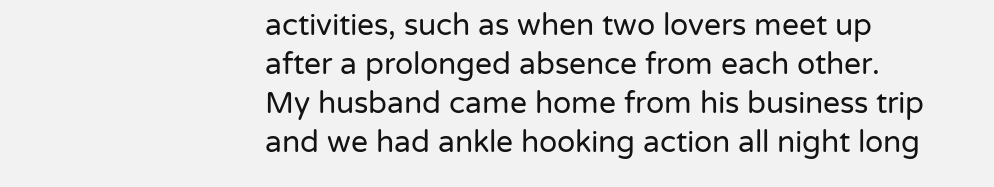activities, such as when two lovers meet up after a prolonged absence from each other.
My husband came home from his business trip and we had ankle hooking action all night long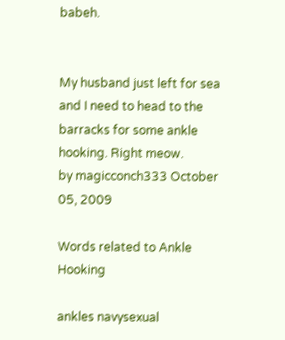babeh.


My husband just left for sea and I need to head to the barracks for some ankle hooking. Right meow.
by magicconch333 October 05, 2009

Words related to Ankle Hooking

ankles navysexual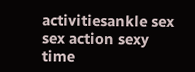activitiesankle sex sex action sexy time